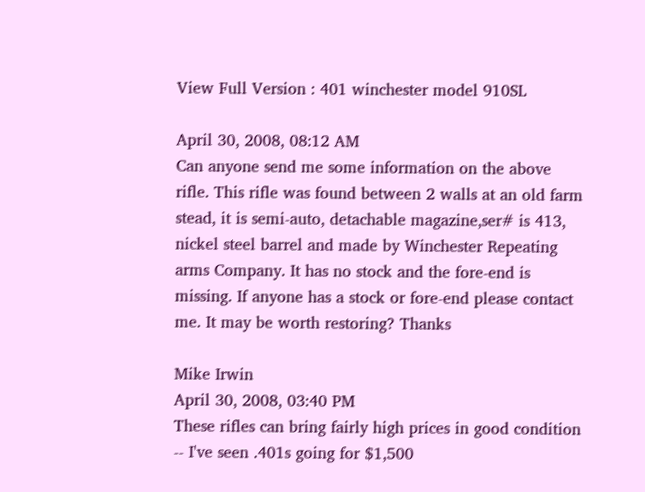View Full Version : 401 winchester model 910SL

April 30, 2008, 08:12 AM
Can anyone send me some information on the above rifle. This rifle was found between 2 walls at an old farm stead, it is semi-auto, detachable magazine,ser# is 413, nickel steel barrel and made by Winchester Repeating arms Company. It has no stock and the fore-end is missing. If anyone has a stock or fore-end please contact me. It may be worth restoring? Thanks

Mike Irwin
April 30, 2008, 03:40 PM
These rifles can bring fairly high prices in good condition -- I've seen .401s going for $1,500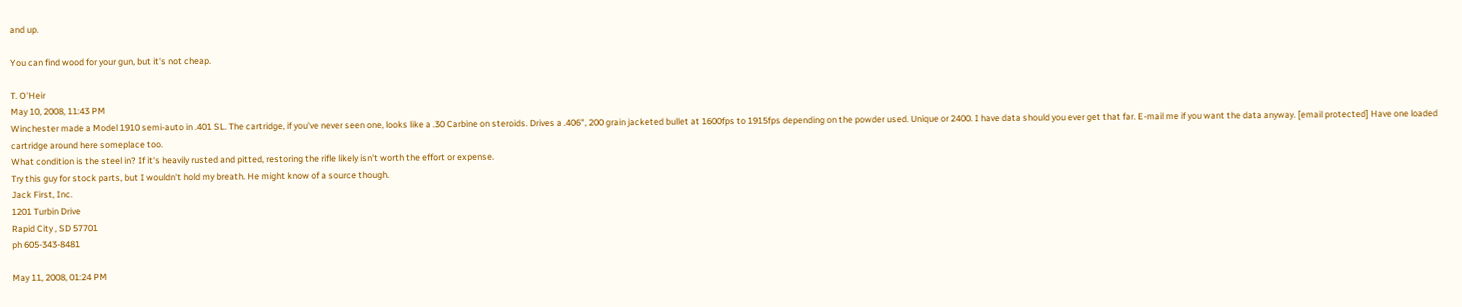and up.

You can find wood for your gun, but it's not cheap.

T. O'Heir
May 10, 2008, 11:43 PM
Winchester made a Model 1910 semi-auto in .401 SL. The cartridge, if you've never seen one, looks like a .30 Carbine on steroids. Drives a .406", 200 grain jacketed bullet at 1600fps to 1915fps depending on the powder used. Unique or 2400. I have data should you ever get that far. E-mail me if you want the data anyway. [email protected] Have one loaded cartridge around here someplace too.
What condition is the steel in? If it's heavily rusted and pitted, restoring the rifle likely isn't worth the effort or expense.
Try this guy for stock parts, but I wouldn't hold my breath. He might know of a source though.
Jack First, Inc.
1201 Turbin Drive
Rapid City , SD 57701
ph 605-343-8481

May 11, 2008, 01:24 PM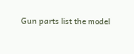Gun parts list the model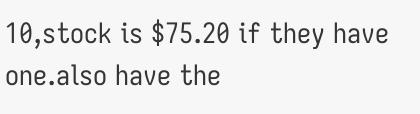10,stock is $75.20 if they have one.also have the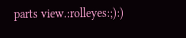parts view.:rolleyes:;):)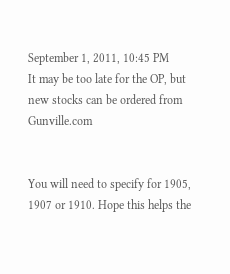September 1, 2011, 10:45 PM
It may be too late for the OP, but new stocks can be ordered from Gunville.com


You will need to specify for 1905, 1907 or 1910. Hope this helps the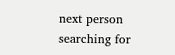next person searching for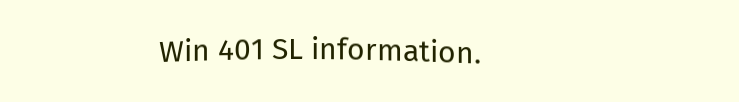Win 401 SL information.